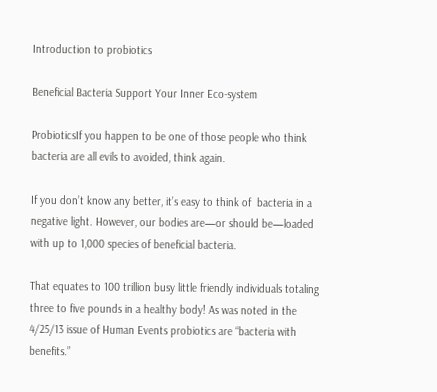Introduction to probiotics

Beneficial Bacteria Support Your Inner Eco-system

ProbioticsIf you happen to be one of those people who think bacteria are all evils to avoided, think again.

If you don’t know any better, it’s easy to think of  bacteria in a negative light. However, our bodies are—or should be—loaded with up to 1,000 species of beneficial bacteria.

That equates to 100 trillion busy little friendly individuals totaling three to five pounds in a healthy body! As was noted in the 4/25/13 issue of Human Events probiotics are “bacteria with benefits.”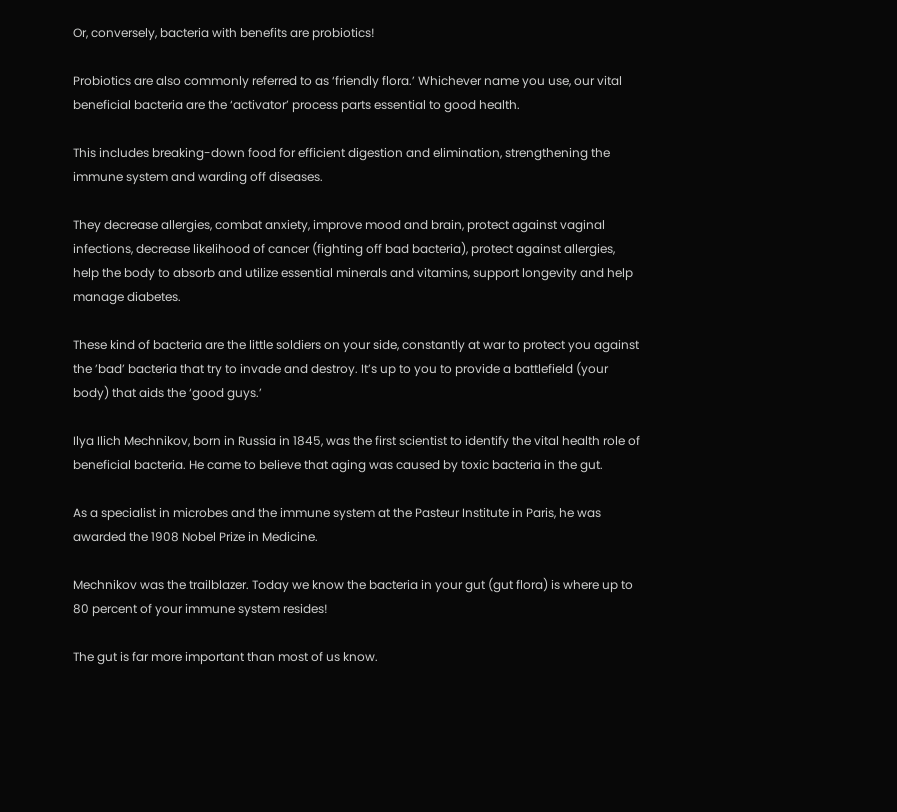Or, conversely, bacteria with benefits are probiotics!

Probiotics are also commonly referred to as ‘friendly flora.’ Whichever name you use, our vital beneficial bacteria are the ‘activator’ process parts essential to good health.

This includes breaking-down food for efficient digestion and elimination, strengthening the immune system and warding off diseases.

They decrease allergies, combat anxiety, improve mood and brain, protect against vaginal infections, decrease likelihood of cancer (fighting off bad bacteria), protect against allergies, help the body to absorb and utilize essential minerals and vitamins, support longevity and help manage diabetes.

These kind of bacteria are the little soldiers on your side, constantly at war to protect you against the ’bad’ bacteria that try to invade and destroy. It’s up to you to provide a battlefield (your body) that aids the ‘good guys.’

Ilya Ilich Mechnikov, born in Russia in 1845, was the first scientist to identify the vital health role of beneficial bacteria. He came to believe that aging was caused by toxic bacteria in the gut.

As a specialist in microbes and the immune system at the Pasteur Institute in Paris, he was awarded the 1908 Nobel Prize in Medicine.

Mechnikov was the trailblazer. Today we know the bacteria in your gut (gut flora) is where up to 80 percent of your immune system resides!

The gut is far more important than most of us know.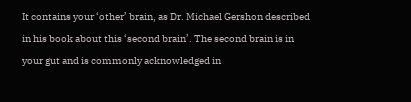It contains your ‘other’ brain, as Dr. Michael Gershon described in his book about this ‘second brain’. The second brain is in your gut and is commonly acknowledged in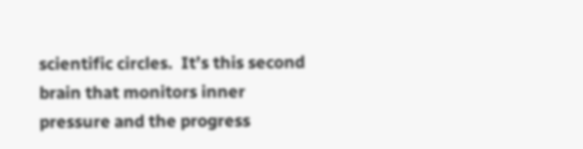scientific circles.  It’s this second brain that monitors inner pressure and the progress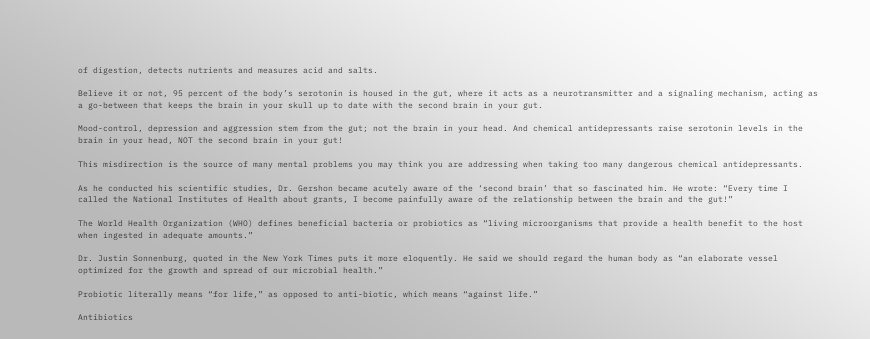of digestion, detects nutrients and measures acid and salts.

Believe it or not, 95 percent of the body’s serotonin is housed in the gut, where it acts as a neurotransmitter and a signaling mechanism, acting as a go-between that keeps the brain in your skull up to date with the second brain in your gut.

Mood-control, depression and aggression stem from the gut; not the brain in your head. And chemical antidepressants raise serotonin levels in the brain in your head, NOT the second brain in your gut!

This misdirection is the source of many mental problems you may think you are addressing when taking too many dangerous chemical antidepressants.

As he conducted his scientific studies, Dr. Gershon became acutely aware of the ‘second brain’ that so fascinated him. He wrote: “Every time I called the National Institutes of Health about grants, I become painfully aware of the relationship between the brain and the gut!”

The World Health Organization (WHO) defines beneficial bacteria or probiotics as “living microorganisms that provide a health benefit to the host when ingested in adequate amounts.”

Dr. Justin Sonnenburg, quoted in the New York Times puts it more eloquently. He said we should regard the human body as “an elaborate vessel optimized for the growth and spread of our microbial health.”

Probiotic literally means “for life,” as opposed to anti-biotic, which means “against life.”

Antibiotics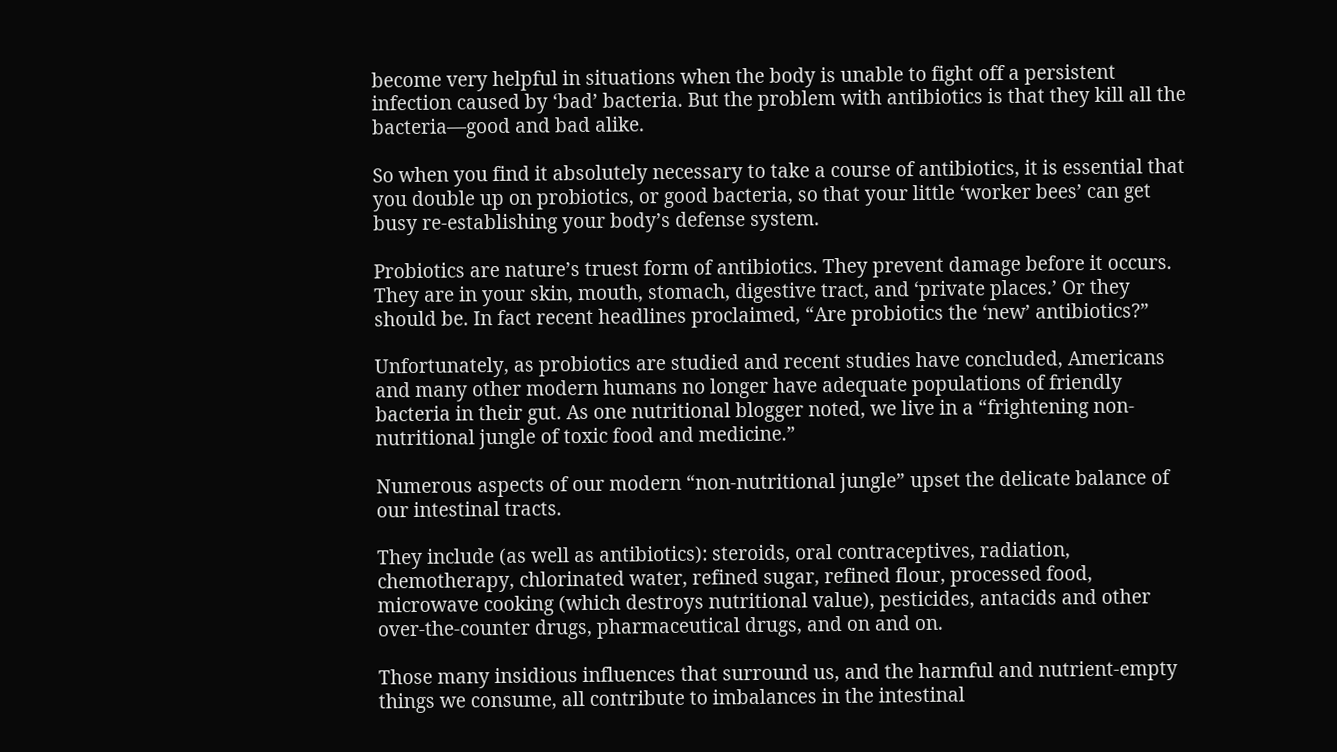become very helpful in situations when the body is unable to fight off a persistent infection caused by ‘bad’ bacteria. But the problem with antibiotics is that they kill all the bacteria—good and bad alike.

So when you find it absolutely necessary to take a course of antibiotics, it is essential that you double up on probiotics, or good bacteria, so that your little ‘worker bees’ can get busy re-establishing your body’s defense system.

Probiotics are nature’s truest form of antibiotics. They prevent damage before it occurs. They are in your skin, mouth, stomach, digestive tract, and ‘private places.’ Or they should be. In fact recent headlines proclaimed, “Are probiotics the ‘new’ antibiotics?”

Unfortunately, as probiotics are studied and recent studies have concluded, Americans and many other modern humans no longer have adequate populations of friendly bacteria in their gut. As one nutritional blogger noted, we live in a “frightening non-nutritional jungle of toxic food and medicine.”

Numerous aspects of our modern “non-nutritional jungle” upset the delicate balance of our intestinal tracts.

They include (as well as antibiotics): steroids, oral contraceptives, radiation, chemotherapy, chlorinated water, refined sugar, refined flour, processed food, microwave cooking (which destroys nutritional value), pesticides, antacids and other over-the-counter drugs, pharmaceutical drugs, and on and on.

Those many insidious influences that surround us, and the harmful and nutrient-empty things we consume, all contribute to imbalances in the intestinal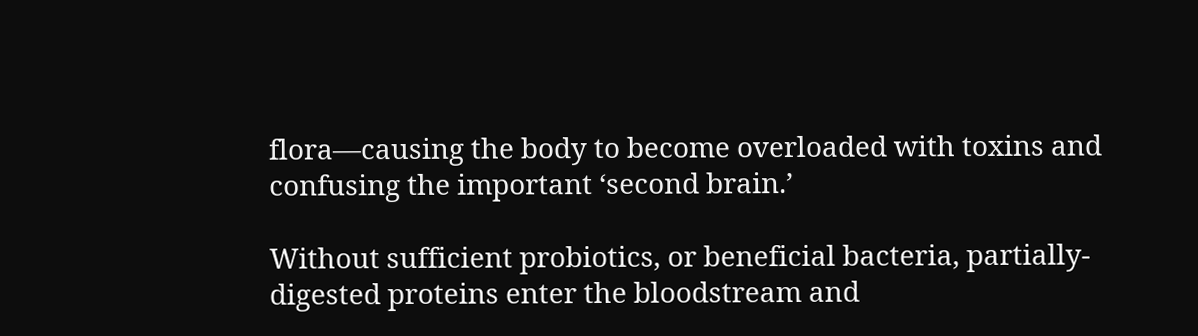flora—causing the body to become overloaded with toxins and confusing the important ‘second brain.’

Without sufficient probiotics, or beneficial bacteria, partially-digested proteins enter the bloodstream and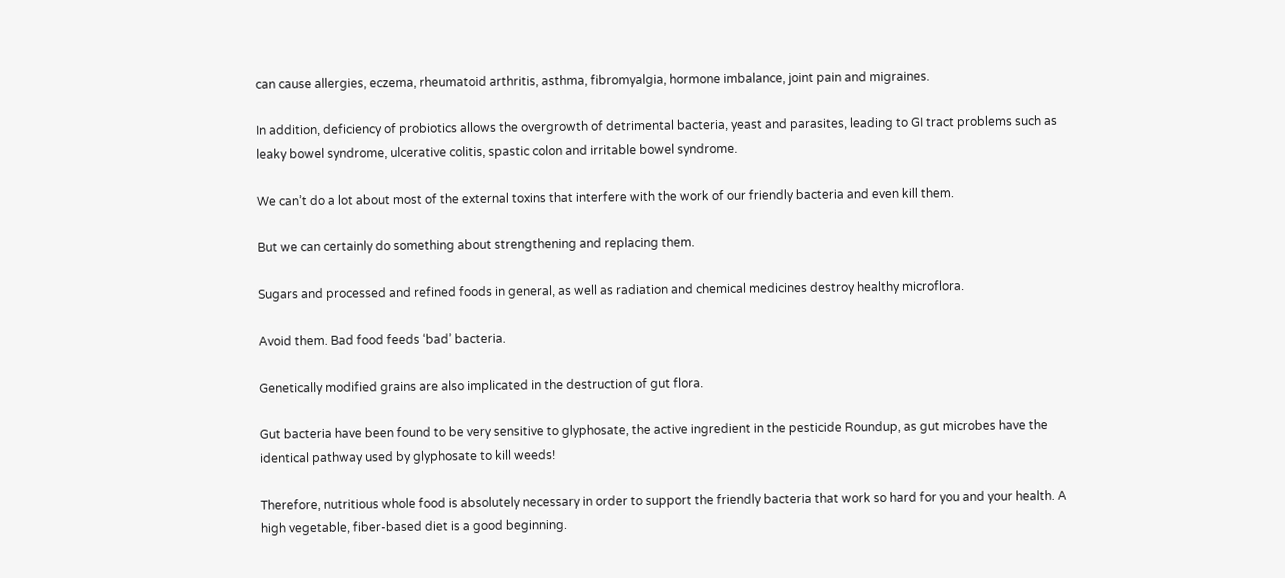can cause allergies, eczema, rheumatoid arthritis, asthma, fibromyalgia, hormone imbalance, joint pain and migraines.

In addition, deficiency of probiotics allows the overgrowth of detrimental bacteria, yeast and parasites, leading to GI tract problems such as leaky bowel syndrome, ulcerative colitis, spastic colon and irritable bowel syndrome.

We can’t do a lot about most of the external toxins that interfere with the work of our friendly bacteria and even kill them.

But we can certainly do something about strengthening and replacing them.

Sugars and processed and refined foods in general, as well as radiation and chemical medicines destroy healthy microflora.

Avoid them. Bad food feeds ‘bad’ bacteria.

Genetically modified grains are also implicated in the destruction of gut flora.

Gut bacteria have been found to be very sensitive to glyphosate, the active ingredient in the pesticide Roundup, as gut microbes have the identical pathway used by glyphosate to kill weeds!

Therefore, nutritious whole food is absolutely necessary in order to support the friendly bacteria that work so hard for you and your health. A high vegetable, fiber-based diet is a good beginning.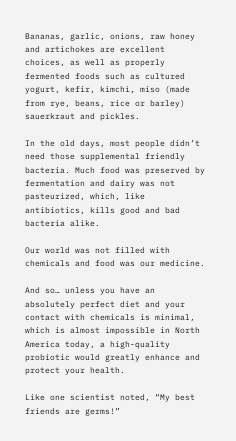Bananas, garlic, onions, raw honey and artichokes are excellent choices, as well as properly fermented foods such as cultured yogurt, kefir, kimchi, miso (made from rye, beans, rice or barley) sauerkraut and pickles.

In the old days, most people didn’t need those supplemental friendly bacteria. Much food was preserved by fermentation and dairy was not pasteurized, which, like antibiotics, kills good and bad bacteria alike.

Our world was not filled with chemicals and food was our medicine.

And so… unless you have an absolutely perfect diet and your contact with chemicals is minimal, which is almost impossible in North America today, a high-quality probiotic would greatly enhance and protect your health.

Like one scientist noted, “My best friends are germs!”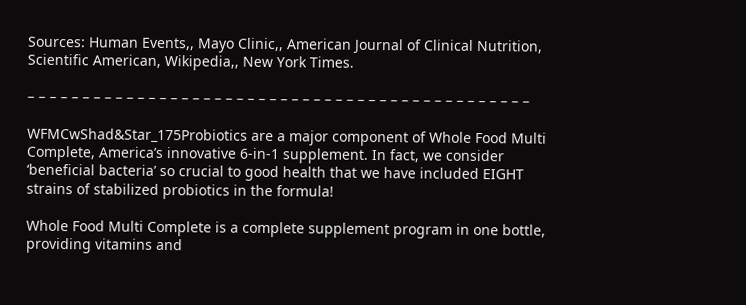Sources: Human Events,, Mayo Clinic,, American Journal of Clinical Nutrition, Scientific American, Wikipedia,, New York Times.

– – – – – – – – – – – – – – – – – – – – – – – – – – – – – – – – – – – – – – – – – – – – – –

WFMCwShad&Star_175Probiotics are a major component of Whole Food Multi Complete, America’s innovative 6-in-1 supplement. In fact, we consider ‘beneficial bacteria’ so crucial to good health that we have included EIGHT strains of stabilized probiotics in the formula!

Whole Food Multi Complete is a complete supplement program in one bottle, providing vitamins and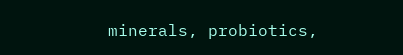minerals, probiotics,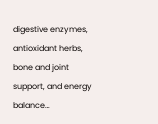digestive enzymes, antioxidant herbs, bone and joint support, and energy balance…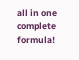all in one complete formula!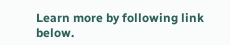Learn more by following link below.